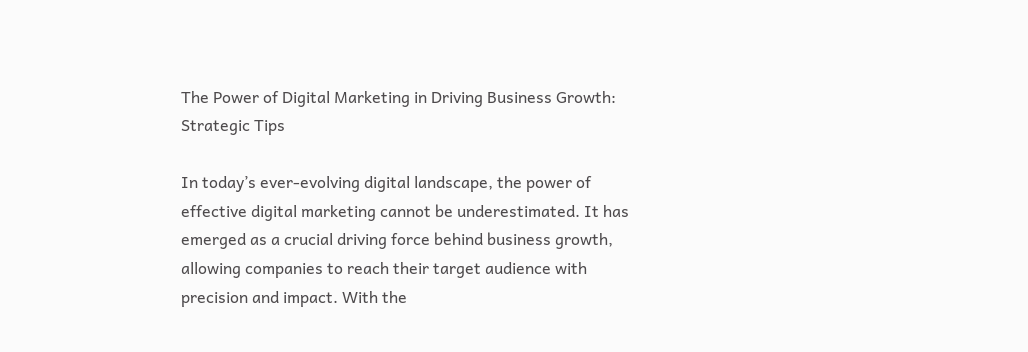The Power of Digital Marketing in Driving Business Growth: Strategic Tips

In today’s ever-evolving digital landscape, the power of effective digital marketing cannot be underestimated. It has emerged as a crucial driving force behind business growth, allowing companies to reach their target audience with precision and impact. With the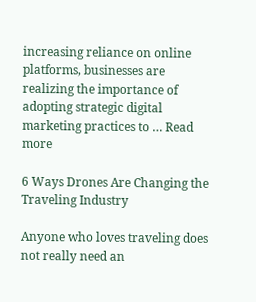increasing reliance on online platforms, businesses are realizing the importance of adopting strategic digital marketing practices to … Read more

6 Ways Drones Are Changing the Traveling Industry

Anyone who loves traveling does not really need an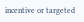incentive or targeted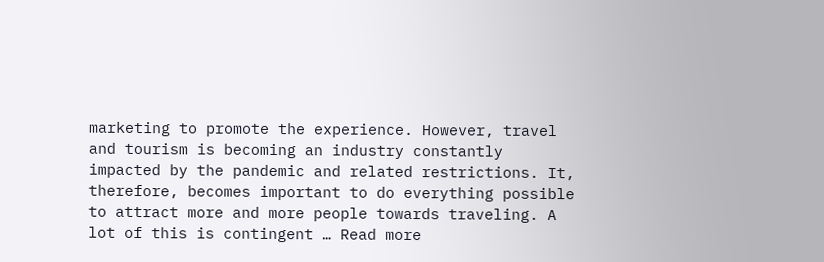marketing to promote the experience. However, travel and tourism is becoming an industry constantly impacted by the pandemic and related restrictions. It, therefore, becomes important to do everything possible to attract more and more people towards traveling. A lot of this is contingent … Read more